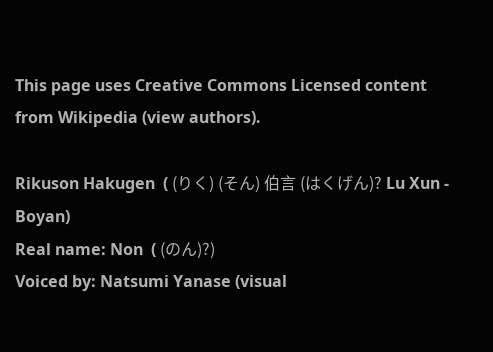This page uses Creative Commons Licensed content from Wikipedia (view authors).

Rikuson Hakugen  ( (りく) (そん) 伯言 (はくげん)? Lu Xun - Boyan)
Real name: Non  ( (のん)?)
Voiced by: Natsumi Yanase (visual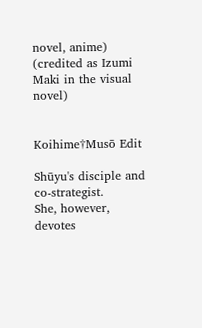novel, anime) (credited as Izumi Maki in the visual novel)


Koihime†Musō Edit

Shūyu's disciple and co-strategist.
She, however, devotes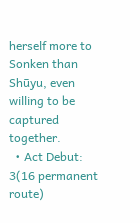herself more to Sonken than Shūyu, even willing to be captured together.
  • Act Debut: 3(16 permanent route)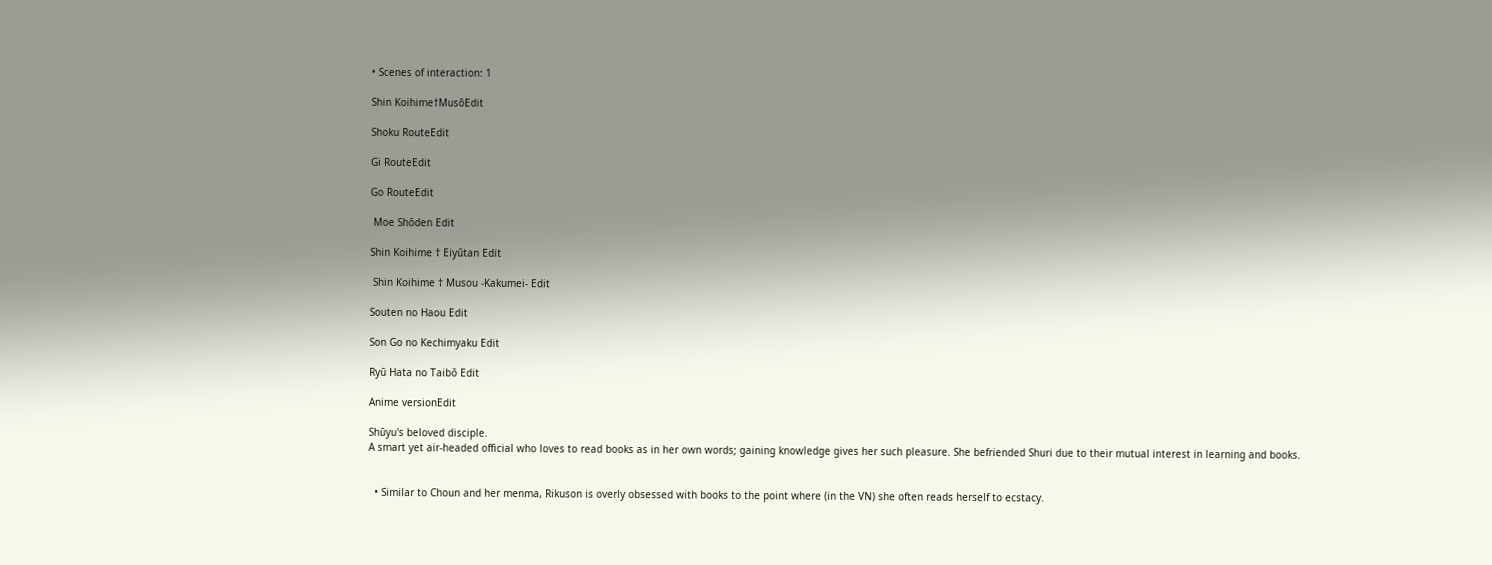• Scenes of interaction: 1

Shin Koihime†MusōEdit

Shoku RouteEdit

Gi RouteEdit

Go RouteEdit

 Moe Shōden Edit

Shin Koihime † Eiyūtan Edit

 Shin Koihime † Musou -Kakumei- Edit

Souten no Haou Edit

Son Go no Kechimyaku Edit

Ryū Hata no Taibō Edit

Anime versionEdit

Shūyu's beloved disciple.
A smart yet air-headed official who loves to read books as in her own words; gaining knowledge gives her such pleasure. She befriended Shuri due to their mutual interest in learning and books.


  • Similar to Choun and her menma, Rikuson is overly obsessed with books to the point where (in the VN) she often reads herself to ecstacy.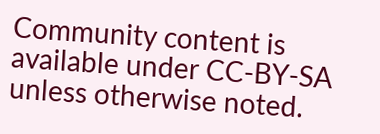Community content is available under CC-BY-SA unless otherwise noted.